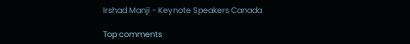Irshad Manji - Keynote Speakers Canada

Top comments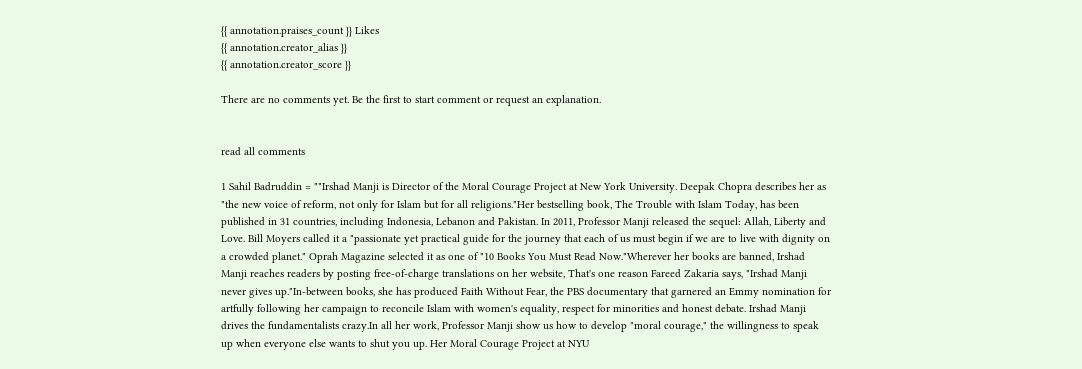{{ annotation.praises_count }} Likes
{{ annotation.creator_alias }}
{{ annotation.creator_score }}

There are no comments yet. Be the first to start comment or request an explanation.


read all comments

1 Sahil Badruddin = ""Irshad Manji is Director of the Moral Courage Project at New York University. Deepak Chopra describes her as "the new voice of reform, not only for Islam but for all religions."Her bestselling book, The Trouble with Islam Today, has been published in 31 countries, including Indonesia, Lebanon and Pakistan. In 2011, Professor Manji released the sequel: Allah, Liberty and Love. Bill Moyers called it a "passionate yet practical guide for the journey that each of us must begin if we are to live with dignity on a crowded planet." Oprah Magazine selected it as one of "10 Books You Must Read Now."Wherever her books are banned, Irshad Manji reaches readers by posting free-of-charge translations on her website, That's one reason Fareed Zakaria says, "Irshad Manji never gives up."In-between books, she has produced Faith Without Fear, the PBS documentary that garnered an Emmy nomination for artfully following her campaign to reconcile Islam with women's equality, respect for minorities and honest debate. Irshad Manji drives the fundamentalists crazy.In all her work, Professor Manji show us how to develop "moral courage," the willingness to speak up when everyone else wants to shut you up. Her Moral Courage Project at NYU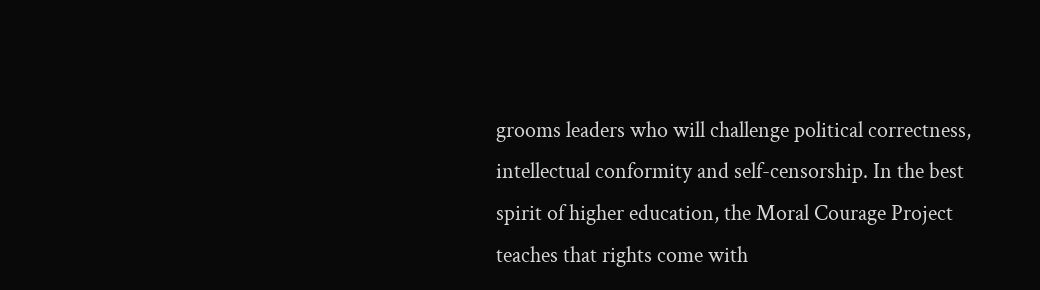grooms leaders who will challenge political correctness, intellectual conformity and self-censorship. In the best spirit of higher education, the Moral Courage Project teaches that rights come with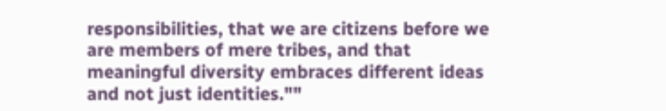responsibilities, that we are citizens before we are members of mere tribes, and that meaningful diversity embraces different ideas and not just identities.""